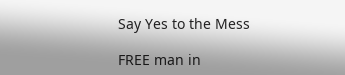Say Yes to the Mess

FREE man in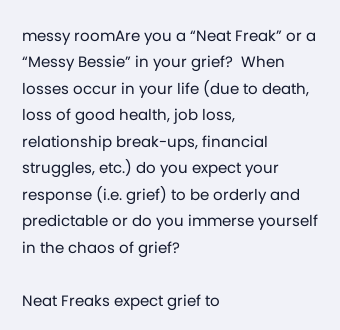messy roomAre you a “Neat Freak” or a “Messy Bessie” in your grief?  When losses occur in your life (due to death, loss of good health, job loss, relationship break-ups, financial struggles, etc.) do you expect your response (i.e. grief) to be orderly and predictable or do you immerse yourself in the chaos of grief?

Neat Freaks expect grief to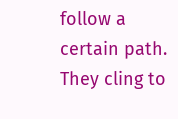follow a certain path.  They cling to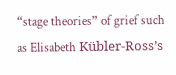“stage theories” of grief such as Elisabeth Kübler-Ross’s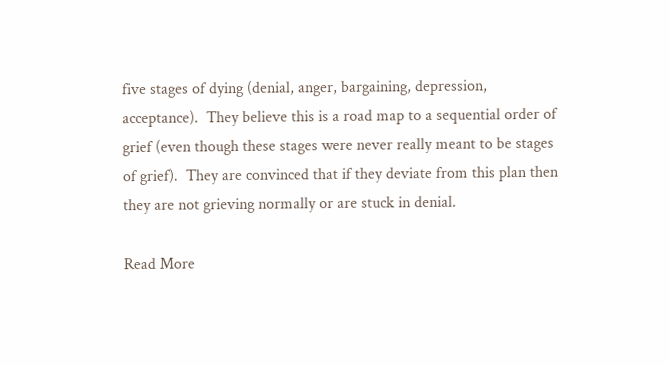five stages of dying (denial, anger, bargaining, depression, acceptance).  They believe this is a road map to a sequential order of grief (even though these stages were never really meant to be stages of grief).  They are convinced that if they deviate from this plan then they are not grieving normally or are stuck in denial.

Read More